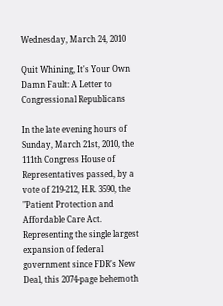Wednesday, March 24, 2010

Quit Whining, It's Your Own Damn Fault: A Letter to Congressional Republicans

In the late evening hours of Sunday, March 21st, 2010, the 111th Congress House of Representatives passed, by a vote of 219-212, H.R. 3590, the "Patient Protection and Affordable Care Act. Representing the single largest expansion of federal government since FDR's New Deal, this 2074-page behemoth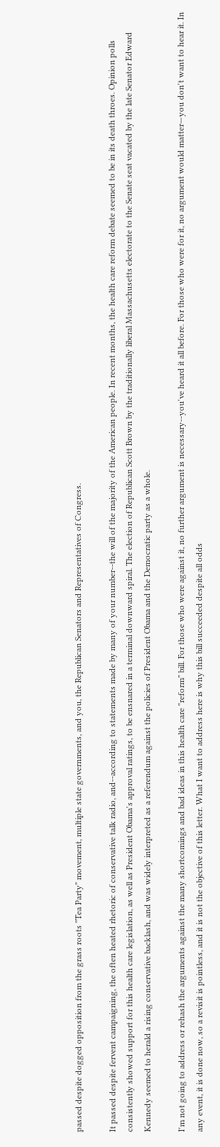passed despite dogged opposition from the grass roots "Tea Party" movement, multiple state governments, and you, the Republican Senators and Representatives of Congress.

It passed despite fervent campaigning, the often heated rhetoric of conservative talk radio, and--according to statements made by many of your number--the will of the majority of the American people. In recent months, the health care reform debate seemed to be in its death throes. Opinion polls consistently showed support for this health care legislation, as well as President Obama's approval ratings, to be ensnared in a terminal downward spiral. The election of Republican Scott Brown by the traditionally liberal Massachusetts electorate to the Senate seat vacated by the late Senator Edward Kennedy seemed to herald a rising conservative backlash, and was widely interpreted as a referendum against the policies of President Obama and the Democratic party as a whole.

I'm not going to address or rehash the arguments against the many shortcomings and bad ideas in this health care "reform" bill. For those who were against it, no further argument is necessary--you've heard it all before. For those who were for it, no argument would matter—you don't want to hear it. In any event, it is done now, so a revisit is pointless, and it is not the objective of this letter. What I want to address here is why this bill succeeded despite all odds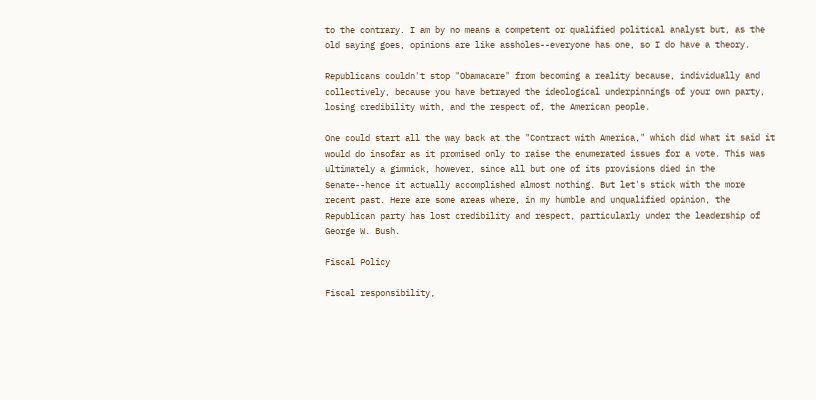to the contrary. I am by no means a competent or qualified political analyst but, as the old saying goes, opinions are like assholes--everyone has one, so I do have a theory.

Republicans couldn't stop "Obamacare" from becoming a reality because, individually and collectively, because you have betrayed the ideological underpinnings of your own party, losing credibility with, and the respect of, the American people.

One could start all the way back at the "Contract with America," which did what it said it would do insofar as it promised only to raise the enumerated issues for a vote. This was ultimately a gimmick, however, since all but one of its provisions died in the Senate--hence it actually accomplished almost nothing. But let's stick with the more recent past. Here are some areas where, in my humble and unqualified opinion, the Republican party has lost credibility and respect, particularly under the leadership of George W. Bush.

Fiscal Policy

Fiscal responsibility,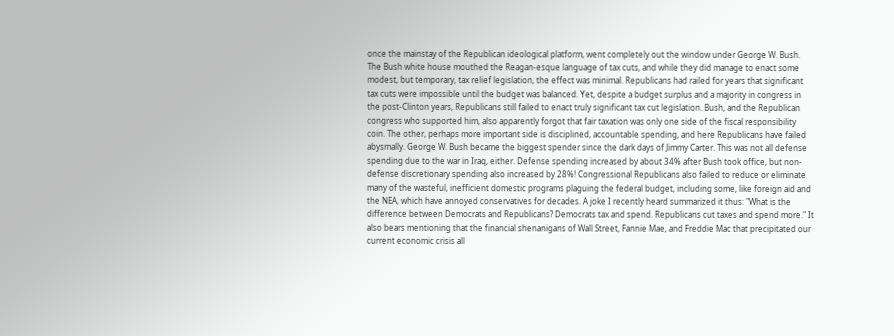once the mainstay of the Republican ideological platform, went completely out the window under George W. Bush. The Bush white house mouthed the Reagan-esque language of tax cuts, and while they did manage to enact some modest, but temporary, tax relief legislation, the effect was minimal. Republicans had railed for years that significant tax cuts were impossible until the budget was balanced. Yet, despite a budget surplus and a majority in congress in the post-Clinton years, Republicans still failed to enact truly significant tax cut legislation. Bush, and the Republican congress who supported him, also apparently forgot that fair taxation was only one side of the fiscal responsibility coin. The other, perhaps more important side is disciplined, accountable spending, and here Republicans have failed abysmally. George W. Bush became the biggest spender since the dark days of Jimmy Carter. This was not all defense spending due to the war in Iraq, either. Defense spending increased by about 34% after Bush took office, but non-defense discretionary spending also increased by 28%! Congressional Republicans also failed to reduce or eliminate many of the wasteful, inefficient domestic programs plaguing the federal budget, including some, like foreign aid and the NEA, which have annoyed conservatives for decades. A joke I recently heard summarized it thus: "What is the difference between Democrats and Republicans? Democrats tax and spend. Republicans cut taxes and spend more." It also bears mentioning that the financial shenanigans of Wall Street, Fannie Mae, and Freddie Mac that precipitated our current economic crisis all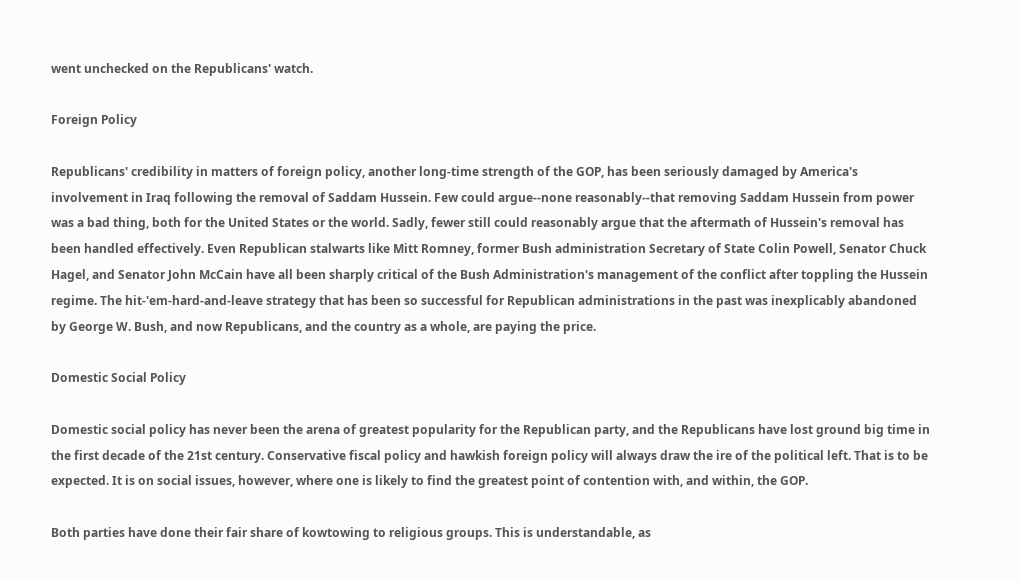went unchecked on the Republicans' watch.

Foreign Policy

Republicans' credibility in matters of foreign policy, another long-time strength of the GOP, has been seriously damaged by America's involvement in Iraq following the removal of Saddam Hussein. Few could argue--none reasonably--that removing Saddam Hussein from power was a bad thing, both for the United States or the world. Sadly, fewer still could reasonably argue that the aftermath of Hussein's removal has been handled effectively. Even Republican stalwarts like Mitt Romney, former Bush administration Secretary of State Colin Powell, Senator Chuck Hagel, and Senator John McCain have all been sharply critical of the Bush Administration's management of the conflict after toppling the Hussein regime. The hit-'em-hard-and-leave strategy that has been so successful for Republican administrations in the past was inexplicably abandoned by George W. Bush, and now Republicans, and the country as a whole, are paying the price.

Domestic Social Policy

Domestic social policy has never been the arena of greatest popularity for the Republican party, and the Republicans have lost ground big time in the first decade of the 21st century. Conservative fiscal policy and hawkish foreign policy will always draw the ire of the political left. That is to be expected. It is on social issues, however, where one is likely to find the greatest point of contention with, and within, the GOP.

Both parties have done their fair share of kowtowing to religious groups. This is understandable, as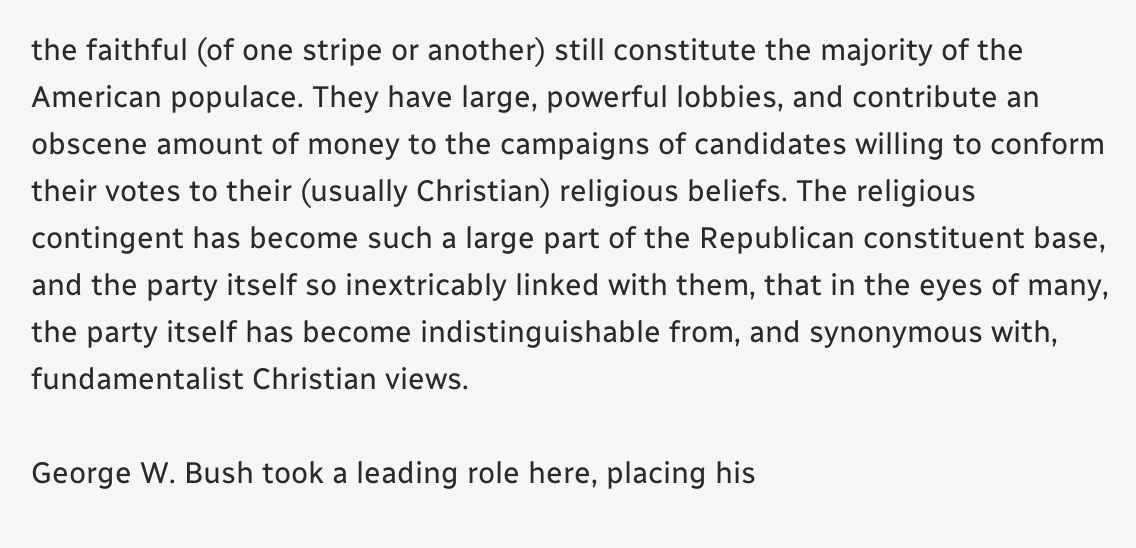the faithful (of one stripe or another) still constitute the majority of the American populace. They have large, powerful lobbies, and contribute an obscene amount of money to the campaigns of candidates willing to conform their votes to their (usually Christian) religious beliefs. The religious contingent has become such a large part of the Republican constituent base, and the party itself so inextricably linked with them, that in the eyes of many, the party itself has become indistinguishable from, and synonymous with, fundamentalist Christian views.

George W. Bush took a leading role here, placing his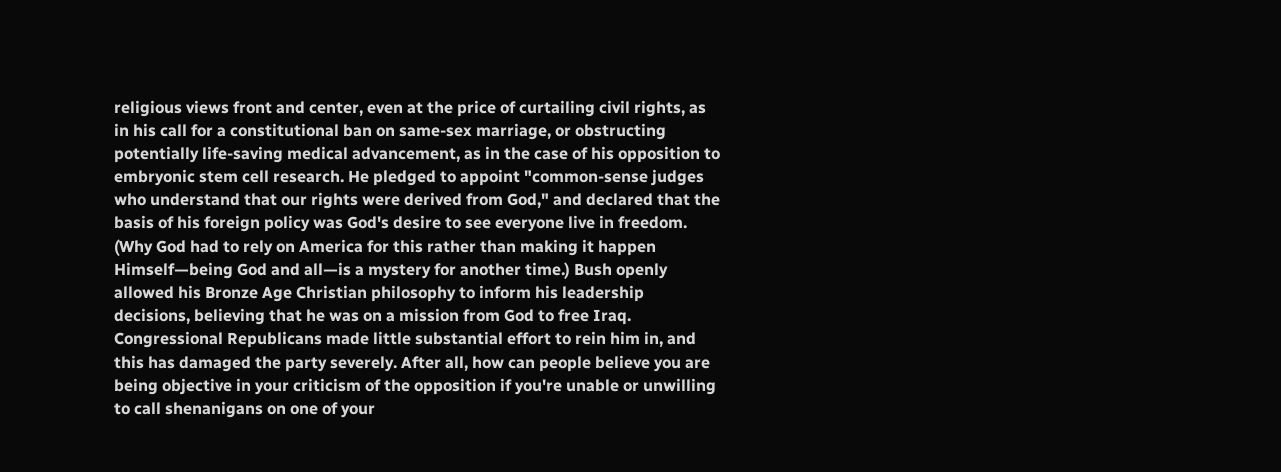religious views front and center, even at the price of curtailing civil rights, as in his call for a constitutional ban on same-sex marriage, or obstructing potentially life-saving medical advancement, as in the case of his opposition to embryonic stem cell research. He pledged to appoint "common-sense judges who understand that our rights were derived from God," and declared that the basis of his foreign policy was God's desire to see everyone live in freedom. (Why God had to rely on America for this rather than making it happen Himself—being God and all—is a mystery for another time.) Bush openly allowed his Bronze Age Christian philosophy to inform his leadership decisions, believing that he was on a mission from God to free Iraq. Congressional Republicans made little substantial effort to rein him in, and this has damaged the party severely. After all, how can people believe you are being objective in your criticism of the opposition if you're unable or unwilling to call shenanigans on one of your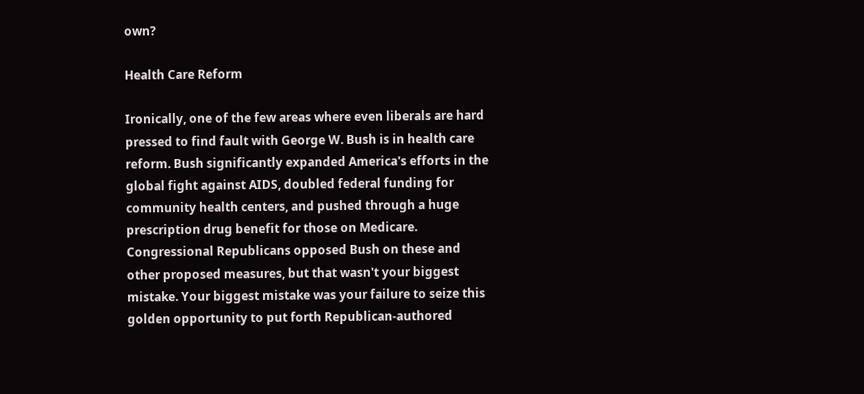own?

Health Care Reform

Ironically, one of the few areas where even liberals are hard pressed to find fault with George W. Bush is in health care reform. Bush significantly expanded America's efforts in the global fight against AIDS, doubled federal funding for community health centers, and pushed through a huge prescription drug benefit for those on Medicare. Congressional Republicans opposed Bush on these and other proposed measures, but that wasn't your biggest mistake. Your biggest mistake was your failure to seize this golden opportunity to put forth Republican-authored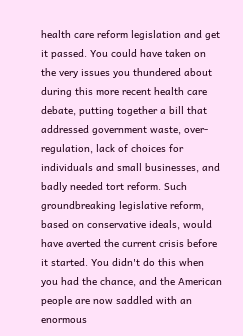health care reform legislation and get it passed. You could have taken on the very issues you thundered about during this more recent health care debate, putting together a bill that addressed government waste, over-regulation, lack of choices for individuals and small businesses, and badly needed tort reform. Such groundbreaking legislative reform, based on conservative ideals, would have averted the current crisis before it started. You didn't do this when you had the chance, and the American people are now saddled with an enormous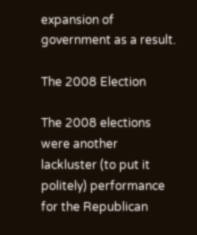expansion of government as a result.

The 2008 Election

The 2008 elections were another lackluster (to put it politely) performance for the Republican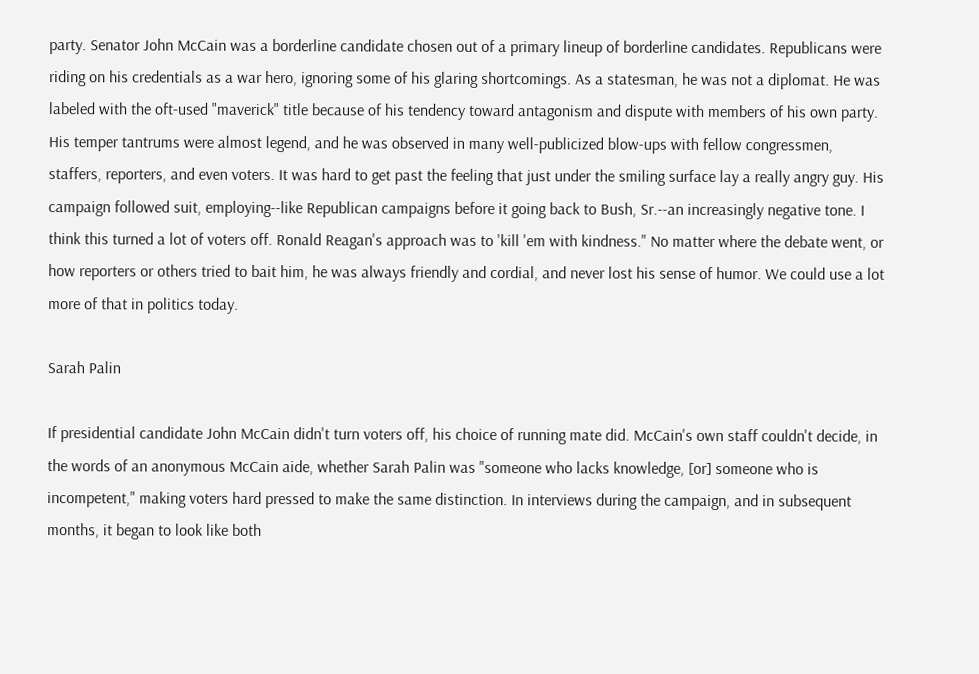party. Senator John McCain was a borderline candidate chosen out of a primary lineup of borderline candidates. Republicans were riding on his credentials as a war hero, ignoring some of his glaring shortcomings. As a statesman, he was not a diplomat. He was labeled with the oft-used "maverick" title because of his tendency toward antagonism and dispute with members of his own party. His temper tantrums were almost legend, and he was observed in many well-publicized blow-ups with fellow congressmen, staffers, reporters, and even voters. It was hard to get past the feeling that just under the smiling surface lay a really angry guy. His campaign followed suit, employing--like Republican campaigns before it going back to Bush, Sr.--an increasingly negative tone. I think this turned a lot of voters off. Ronald Reagan's approach was to 'kill 'em with kindness." No matter where the debate went, or how reporters or others tried to bait him, he was always friendly and cordial, and never lost his sense of humor. We could use a lot more of that in politics today.

Sarah Palin

If presidential candidate John McCain didn't turn voters off, his choice of running mate did. McCain's own staff couldn't decide, in the words of an anonymous McCain aide, whether Sarah Palin was "someone who lacks knowledge, [or] someone who is incompetent," making voters hard pressed to make the same distinction. In interviews during the campaign, and in subsequent months, it began to look like both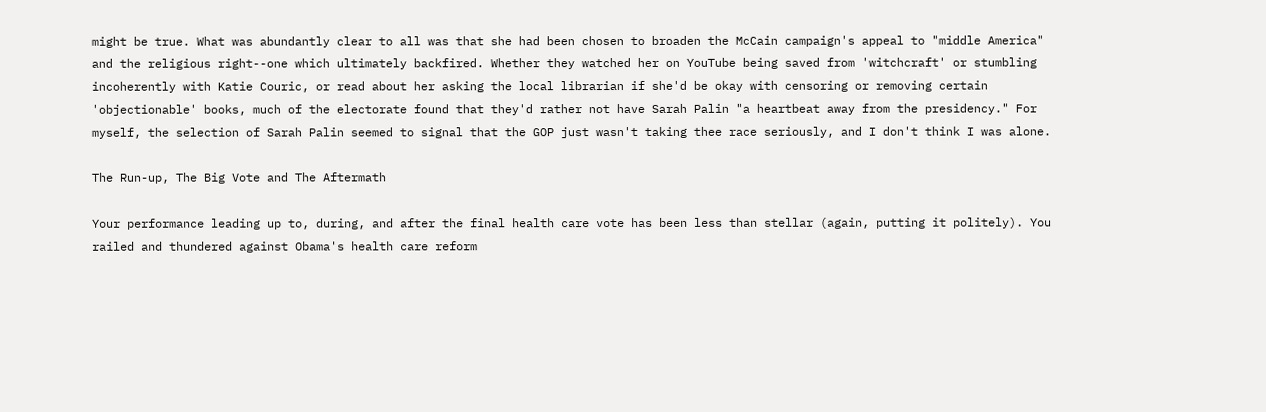might be true. What was abundantly clear to all was that she had been chosen to broaden the McCain campaign's appeal to "middle America" and the religious right--one which ultimately backfired. Whether they watched her on YouTube being saved from 'witchcraft' or stumbling incoherently with Katie Couric, or read about her asking the local librarian if she'd be okay with censoring or removing certain 'objectionable' books, much of the electorate found that they'd rather not have Sarah Palin "a heartbeat away from the presidency." For myself, the selection of Sarah Palin seemed to signal that the GOP just wasn't taking thee race seriously, and I don't think I was alone.

The Run-up, The Big Vote and The Aftermath

Your performance leading up to, during, and after the final health care vote has been less than stellar (again, putting it politely). You railed and thundered against Obama's health care reform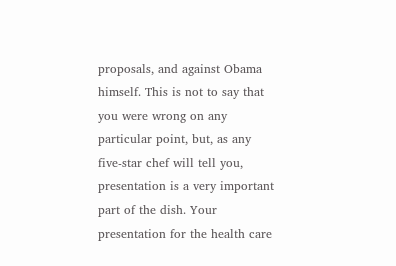proposals, and against Obama himself. This is not to say that you were wrong on any particular point, but, as any five-star chef will tell you, presentation is a very important part of the dish. Your presentation for the health care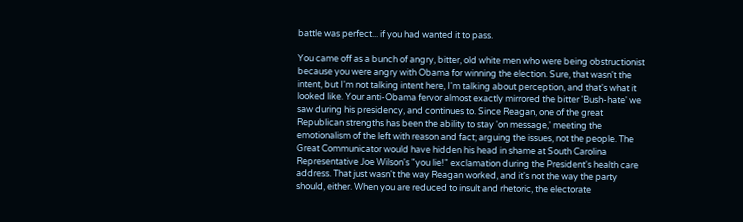battle was perfect... if you had wanted it to pass.

You came off as a bunch of angry, bitter, old white men who were being obstructionist because you were angry with Obama for winning the election. Sure, that wasn't the intent, but I'm not talking intent here, I'm talking about perception, and that's what it looked like. Your anti-Obama fervor almost exactly mirrored the bitter 'Bush-hate' we saw during his presidency, and continues to. Since Reagan, one of the great Republican strengths has been the ability to stay 'on message,' meeting the emotionalism of the left with reason and fact; arguing the issues, not the people. The Great Communicator would have hidden his head in shame at South Carolina Representative Joe Wilson's "you lie!" exclamation during the President's health care address. That just wasn't the way Reagan worked, and it's not the way the party should, either. When you are reduced to insult and rhetoric, the electorate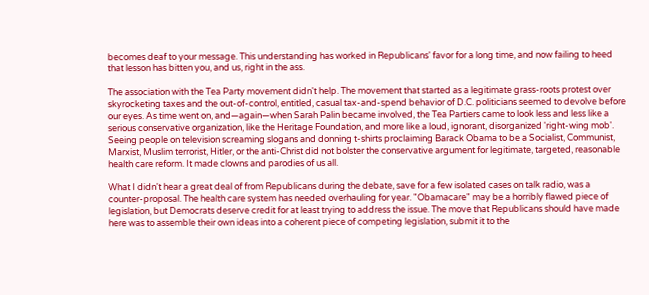becomes deaf to your message. This understanding has worked in Republicans' favor for a long time, and now failing to heed that lesson has bitten you, and us, right in the ass.

The association with the Tea Party movement didn't help. The movement that started as a legitimate grass-roots protest over skyrocketing taxes and the out-of-control, entitled, casual tax-and-spend behavior of D.C. politicians seemed to devolve before our eyes. As time went on, and—again—when Sarah Palin became involved, the Tea Partiers came to look less and less like a serious conservative organization, like the Heritage Foundation, and more like a loud, ignorant, disorganized 'right-wing mob'. Seeing people on television screaming slogans and donning t-shirts proclaiming Barack Obama to be a Socialist, Communist, Marxist, Muslim terrorist, Hitler, or the anti-Christ did not bolster the conservative argument for legitimate, targeted, reasonable health care reform. It made clowns and parodies of us all.

What I didn't hear a great deal of from Republicans during the debate, save for a few isolated cases on talk radio, was a counter-proposal. The health care system has needed overhauling for year. "Obamacare" may be a horribly flawed piece of legislation, but Democrats deserve credit for at least trying to address the issue. The move that Republicans should have made here was to assemble their own ideas into a coherent piece of competing legislation, submit it to the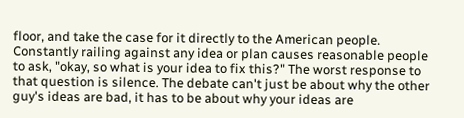floor, and take the case for it directly to the American people. Constantly railing against any idea or plan causes reasonable people to ask, "okay, so what is your idea to fix this?" The worst response to that question is silence. The debate can't just be about why the other guy's ideas are bad, it has to be about why your ideas are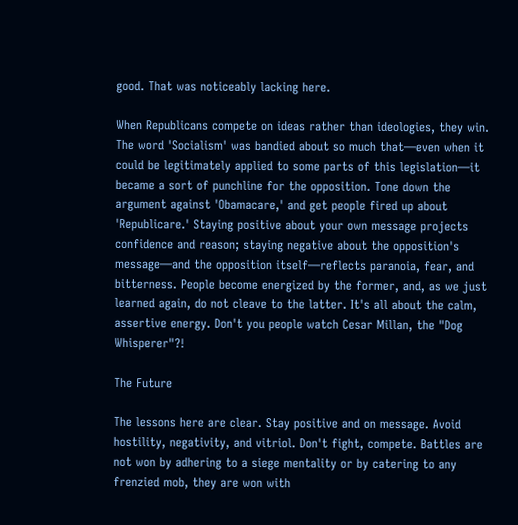good. That was noticeably lacking here.

When Republicans compete on ideas rather than ideologies, they win. The word 'Socialism' was bandied about so much that—even when it could be legitimately applied to some parts of this legislation—it became a sort of punchline for the opposition. Tone down the argument against 'Obamacare,' and get people fired up about 'Republicare.' Staying positive about your own message projects confidence and reason; staying negative about the opposition's message—and the opposition itself—reflects paranoia, fear, and bitterness. People become energized by the former, and, as we just learned again, do not cleave to the latter. It's all about the calm, assertive energy. Don't you people watch Cesar Millan, the "Dog Whisperer"?!

The Future

The lessons here are clear. Stay positive and on message. Avoid hostility, negativity, and vitriol. Don't fight, compete. Battles are not won by adhering to a siege mentality or by catering to any frenzied mob, they are won with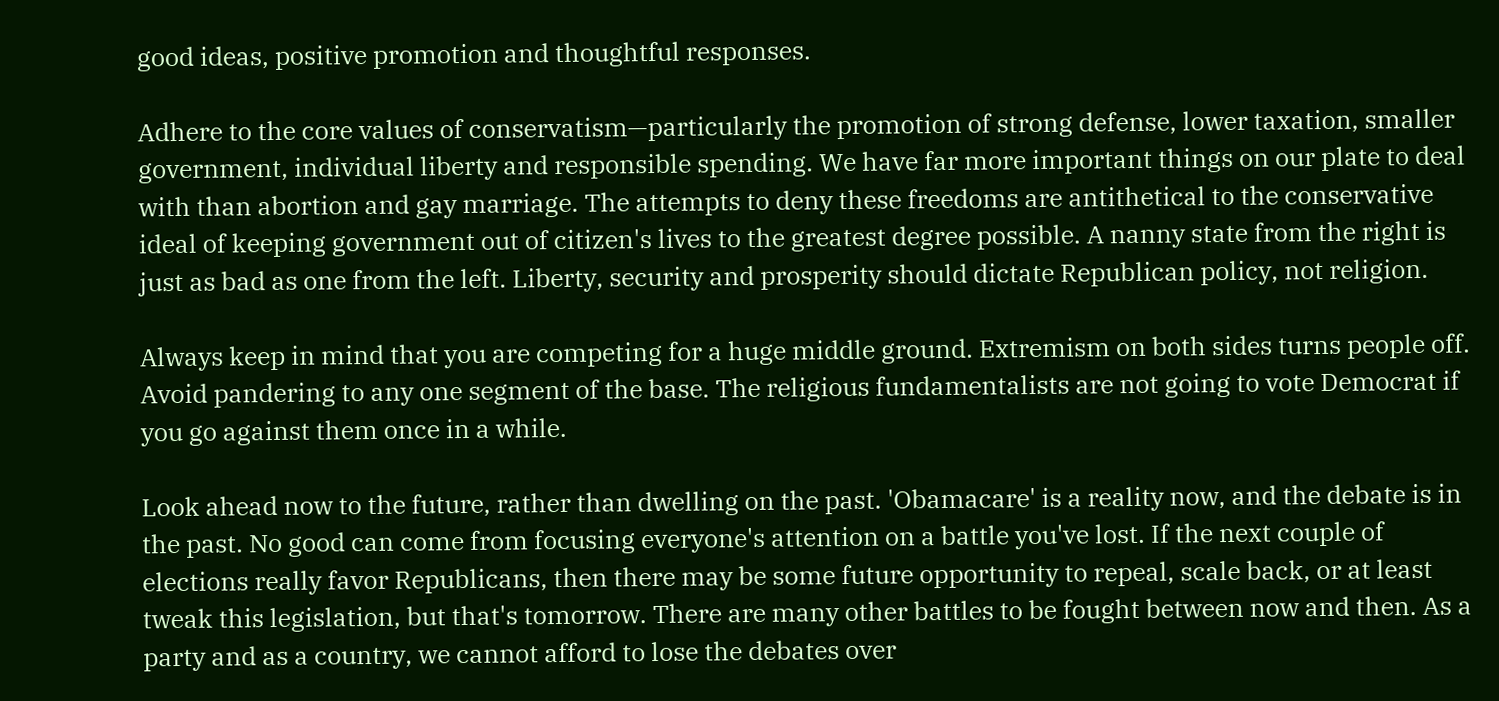good ideas, positive promotion and thoughtful responses.

Adhere to the core values of conservatism—particularly the promotion of strong defense, lower taxation, smaller government, individual liberty and responsible spending. We have far more important things on our plate to deal with than abortion and gay marriage. The attempts to deny these freedoms are antithetical to the conservative ideal of keeping government out of citizen's lives to the greatest degree possible. A nanny state from the right is just as bad as one from the left. Liberty, security and prosperity should dictate Republican policy, not religion.

Always keep in mind that you are competing for a huge middle ground. Extremism on both sides turns people off. Avoid pandering to any one segment of the base. The religious fundamentalists are not going to vote Democrat if you go against them once in a while.

Look ahead now to the future, rather than dwelling on the past. 'Obamacare' is a reality now, and the debate is in the past. No good can come from focusing everyone's attention on a battle you've lost. If the next couple of elections really favor Republicans, then there may be some future opportunity to repeal, scale back, or at least tweak this legislation, but that's tomorrow. There are many other battles to be fought between now and then. As a party and as a country, we cannot afford to lose the debates over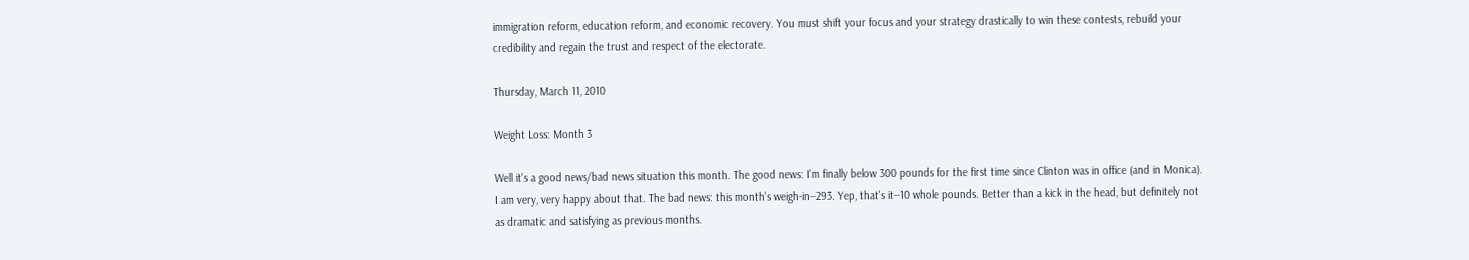immigration reform, education reform, and economic recovery. You must shift your focus and your strategy drastically to win these contests, rebuild your credibility and regain the trust and respect of the electorate.

Thursday, March 11, 2010

Weight Loss: Month 3

Well it's a good news/bad news situation this month. The good news: I'm finally below 300 pounds for the first time since Clinton was in office (and in Monica). I am very, very happy about that. The bad news: this month's weigh-in--293. Yep, that's it--10 whole pounds. Better than a kick in the head, but definitely not as dramatic and satisfying as previous months.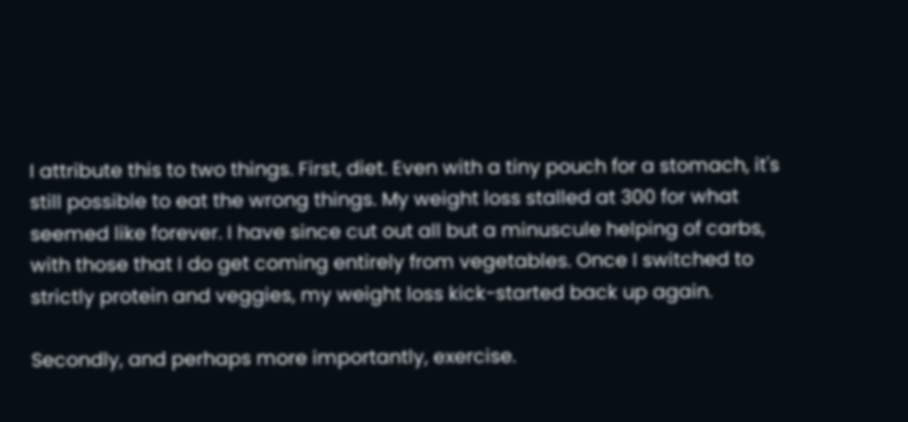I attribute this to two things. First, diet. Even with a tiny pouch for a stomach, it's still possible to eat the wrong things. My weight loss stalled at 300 for what seemed like forever. I have since cut out all but a minuscule helping of carbs, with those that I do get coming entirely from vegetables. Once I switched to strictly protein and veggies, my weight loss kick-started back up again.

Secondly, and perhaps more importantly, exercise.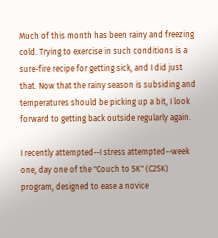Much of this month has been rainy and freezing cold. Trying to exercise in such conditions is a sure-fire recipe for getting sick, and I did just that. Now that the rainy season is subsiding and temperatures should be picking up a bit, I look forward to getting back outside regularly again.

I recently attempted--I stress attempted--week one, day one of the "Couch to 5K" (C25K) program, designed to ease a novice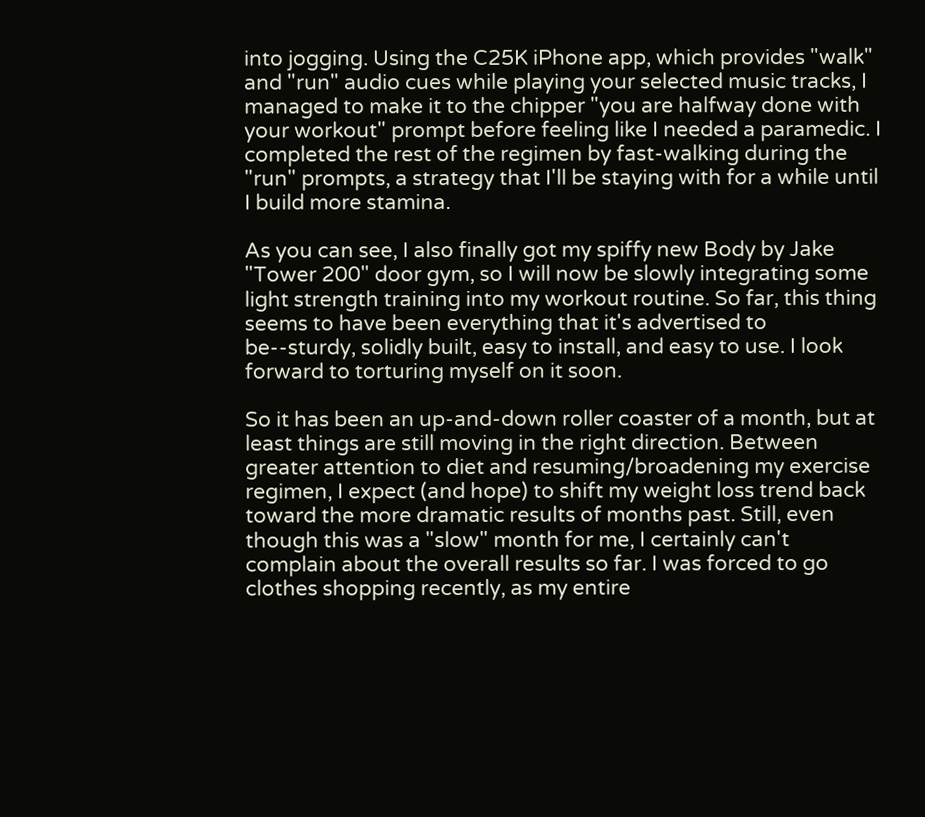into jogging. Using the C25K iPhone app, which provides "walk" and "run" audio cues while playing your selected music tracks, I managed to make it to the chipper "you are halfway done with your workout" prompt before feeling like I needed a paramedic. I completed the rest of the regimen by fast-walking during the "run" prompts, a strategy that I'll be staying with for a while until I build more stamina.

As you can see, I also finally got my spiffy new Body by Jake "Tower 200" door gym, so I will now be slowly integrating some light strength training into my workout routine. So far, this thing seems to have been everything that it's advertised to be--sturdy, solidly built, easy to install, and easy to use. I look forward to torturing myself on it soon.

So it has been an up-and-down roller coaster of a month, but at least things are still moving in the right direction. Between greater attention to diet and resuming/broadening my exercise regimen, I expect (and hope) to shift my weight loss trend back toward the more dramatic results of months past. Still, even though this was a "slow" month for me, I certainly can't complain about the overall results so far. I was forced to go clothes shopping recently, as my entire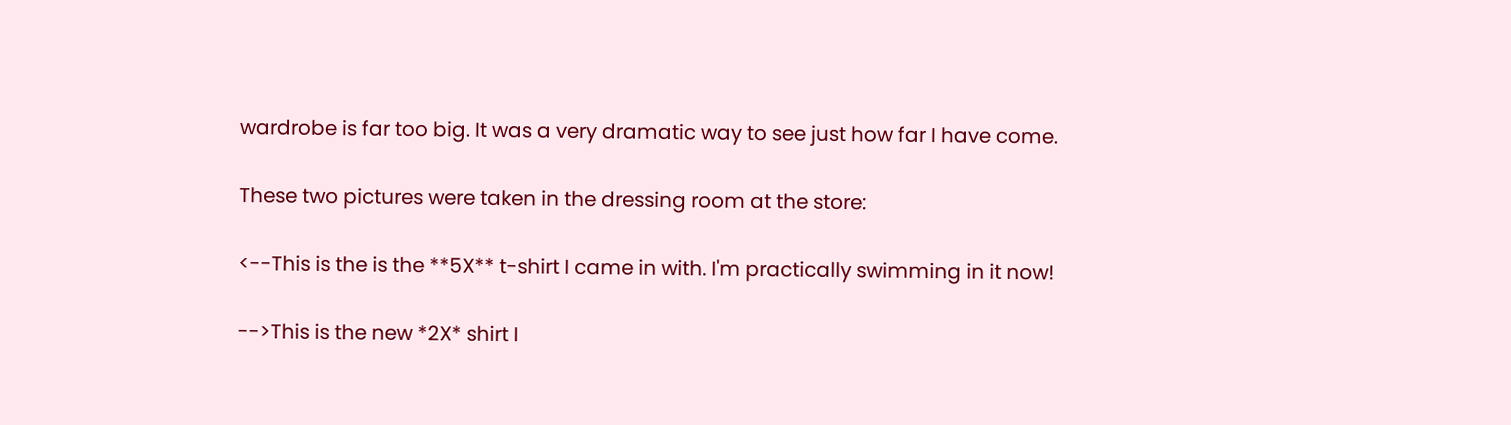wardrobe is far too big. It was a very dramatic way to see just how far I have come.

These two pictures were taken in the dressing room at the store:

<--This is the is the **5X** t-shirt I came in with. I'm practically swimming in it now!

-->This is the new *2X* shirt I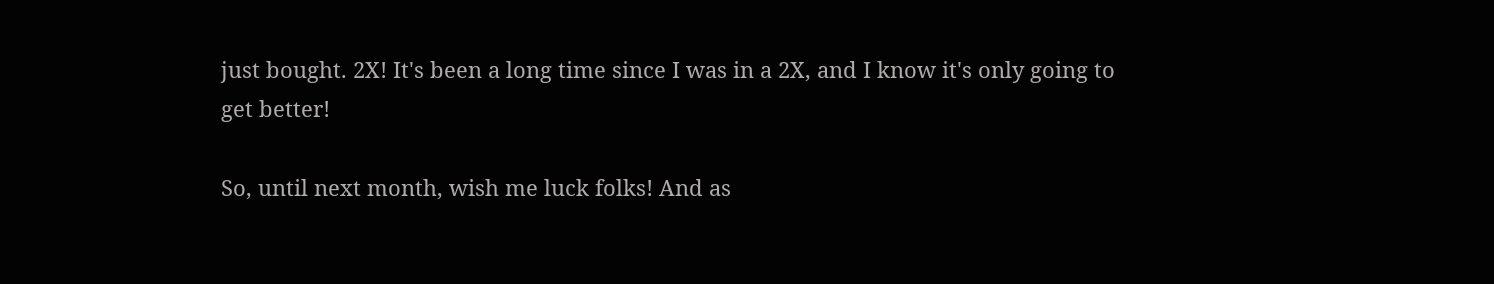just bought. 2X! It's been a long time since I was in a 2X, and I know it's only going to get better!

So, until next month, wish me luck folks! And as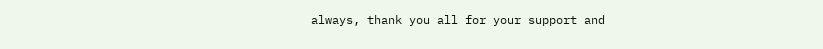always, thank you all for your support and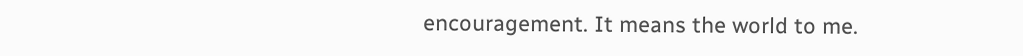encouragement. It means the world to me.